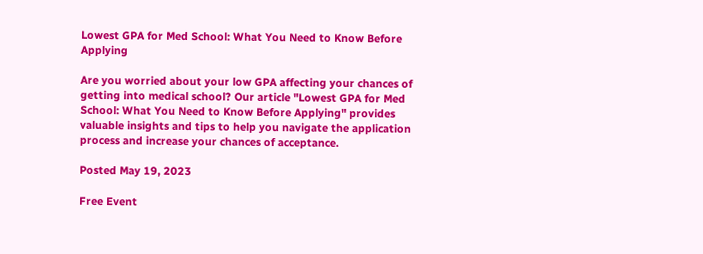Lowest GPA for Med School: What You Need to Know Before Applying

Are you worried about your low GPA affecting your chances of getting into medical school? Our article "Lowest GPA for Med School: What You Need to Know Before Applying" provides valuable insights and tips to help you navigate the application process and increase your chances of acceptance.

Posted May 19, 2023

Free Event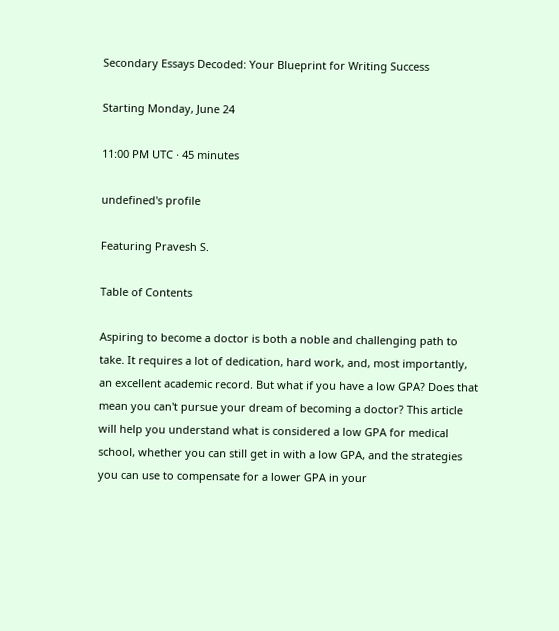Secondary Essays Decoded: Your Blueprint for Writing Success

Starting Monday, June 24

11:00 PM UTC · 45 minutes

undefined's profile

Featuring Pravesh S.

Table of Contents

Aspiring to become a doctor is both a noble and challenging path to take. It requires a lot of dedication, hard work, and, most importantly, an excellent academic record. But what if you have a low GPA? Does that mean you can't pursue your dream of becoming a doctor? This article will help you understand what is considered a low GPA for medical school, whether you can still get in with a low GPA, and the strategies you can use to compensate for a lower GPA in your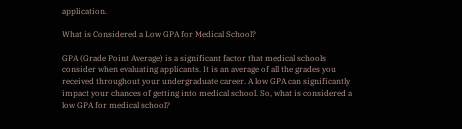application.

What is Considered a Low GPA for Medical School?

GPA (Grade Point Average) is a significant factor that medical schools consider when evaluating applicants. It is an average of all the grades you received throughout your undergraduate career. A low GPA can significantly impact your chances of getting into medical school. So, what is considered a low GPA for medical school?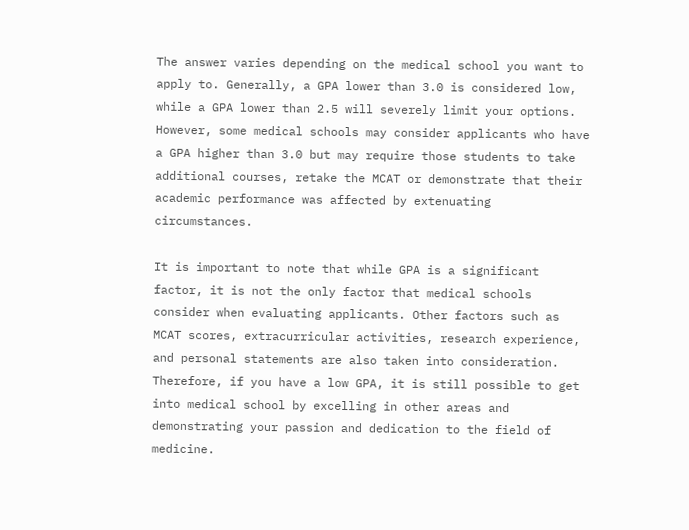The answer varies depending on the medical school you want to apply to. Generally, a GPA lower than 3.0 is considered low, while a GPA lower than 2.5 will severely limit your options. However, some medical schools may consider applicants who have a GPA higher than 3.0 but may require those students to take additional courses, retake the MCAT or demonstrate that their academic performance was affected by extenuating circumstances.

It is important to note that while GPA is a significant factor, it is not the only factor that medical schools consider when evaluating applicants. Other factors such as MCAT scores, extracurricular activities, research experience, and personal statements are also taken into consideration. Therefore, if you have a low GPA, it is still possible to get into medical school by excelling in other areas and demonstrating your passion and dedication to the field of medicine.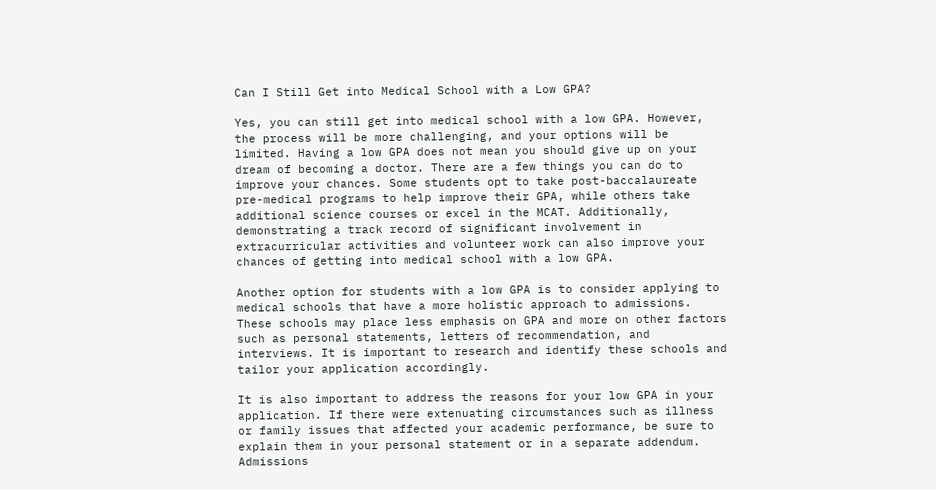Can I Still Get into Medical School with a Low GPA?

Yes, you can still get into medical school with a low GPA. However, the process will be more challenging, and your options will be limited. Having a low GPA does not mean you should give up on your dream of becoming a doctor. There are a few things you can do to improve your chances. Some students opt to take post-baccalaureate pre-medical programs to help improve their GPA, while others take additional science courses or excel in the MCAT. Additionally, demonstrating a track record of significant involvement in extracurricular activities and volunteer work can also improve your chances of getting into medical school with a low GPA.

Another option for students with a low GPA is to consider applying to medical schools that have a more holistic approach to admissions. These schools may place less emphasis on GPA and more on other factors such as personal statements, letters of recommendation, and interviews. It is important to research and identify these schools and tailor your application accordingly.

It is also important to address the reasons for your low GPA in your application. If there were extenuating circumstances such as illness or family issues that affected your academic performance, be sure to explain them in your personal statement or in a separate addendum. Admissions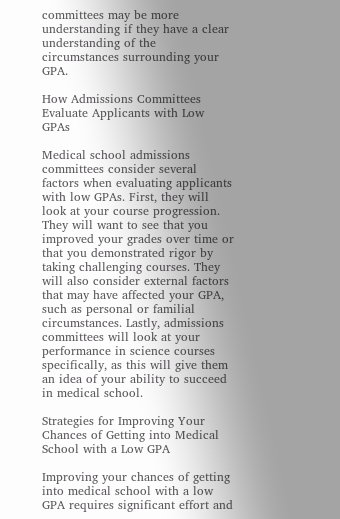committees may be more understanding if they have a clear understanding of the circumstances surrounding your GPA.

How Admissions Committees Evaluate Applicants with Low GPAs

Medical school admissions committees consider several factors when evaluating applicants with low GPAs. First, they will look at your course progression. They will want to see that you improved your grades over time or that you demonstrated rigor by taking challenging courses. They will also consider external factors that may have affected your GPA, such as personal or familial circumstances. Lastly, admissions committees will look at your performance in science courses specifically, as this will give them an idea of your ability to succeed in medical school.

Strategies for Improving Your Chances of Getting into Medical School with a Low GPA

Improving your chances of getting into medical school with a low GPA requires significant effort and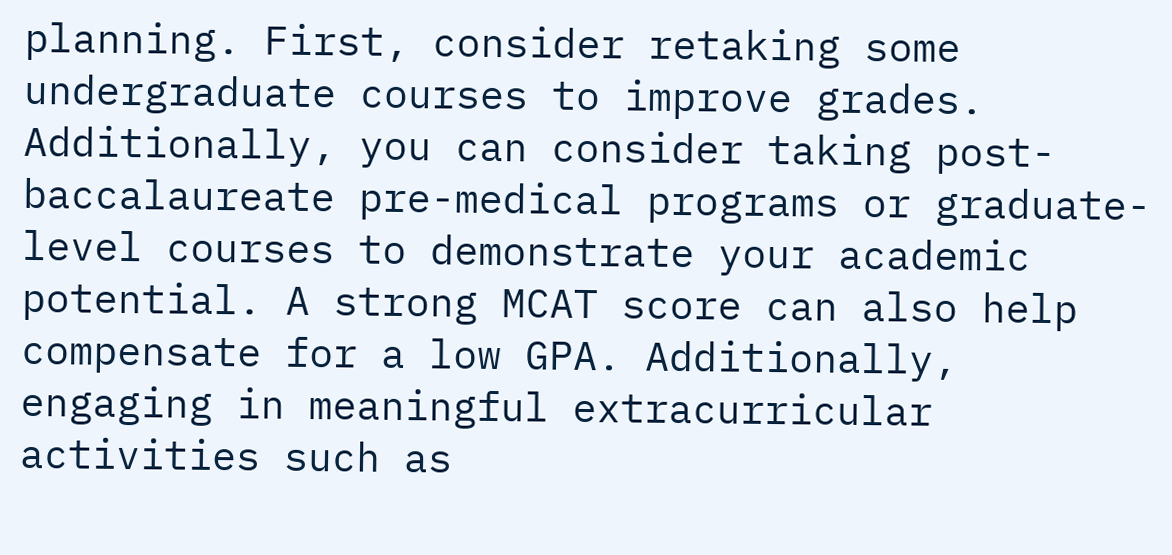planning. First, consider retaking some undergraduate courses to improve grades. Additionally, you can consider taking post-baccalaureate pre-medical programs or graduate-level courses to demonstrate your academic potential. A strong MCAT score can also help compensate for a low GPA. Additionally, engaging in meaningful extracurricular activities such as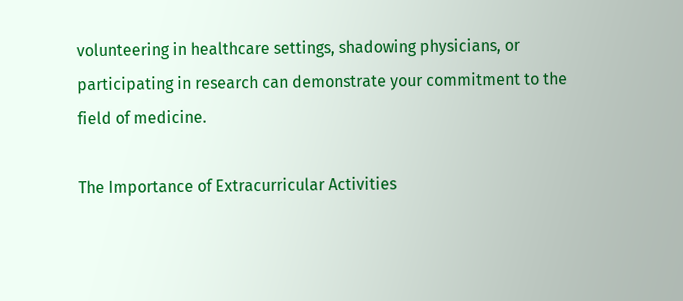volunteering in healthcare settings, shadowing physicians, or participating in research can demonstrate your commitment to the field of medicine.

The Importance of Extracurricular Activities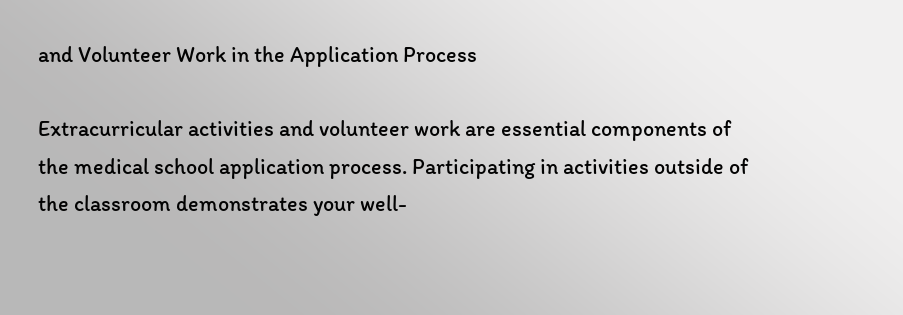and Volunteer Work in the Application Process

Extracurricular activities and volunteer work are essential components of the medical school application process. Participating in activities outside of the classroom demonstrates your well-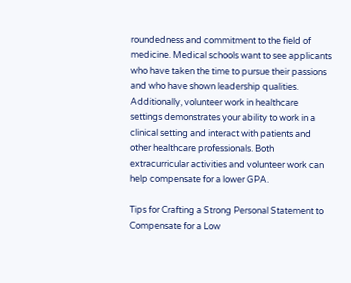roundedness and commitment to the field of medicine. Medical schools want to see applicants who have taken the time to pursue their passions and who have shown leadership qualities. Additionally, volunteer work in healthcare settings demonstrates your ability to work in a clinical setting and interact with patients and other healthcare professionals. Both extracurricular activities and volunteer work can help compensate for a lower GPA.

Tips for Crafting a Strong Personal Statement to Compensate for a Low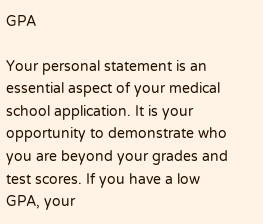GPA

Your personal statement is an essential aspect of your medical school application. It is your opportunity to demonstrate who you are beyond your grades and test scores. If you have a low GPA, your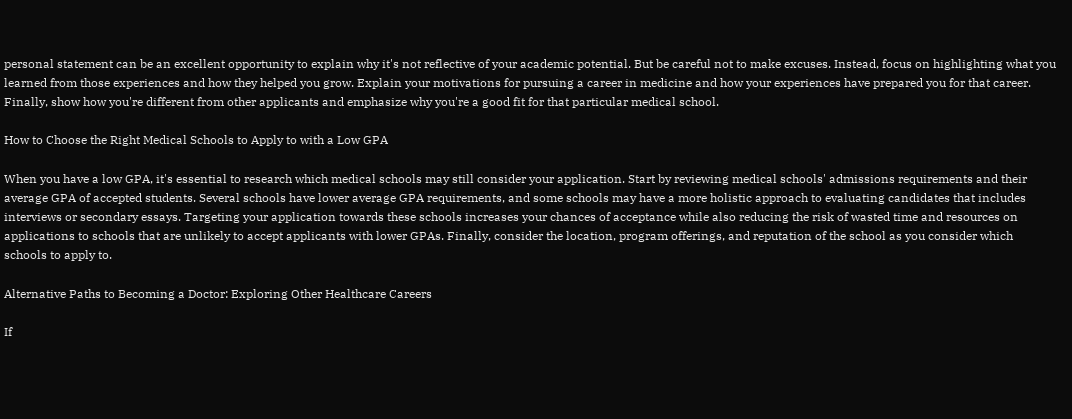personal statement can be an excellent opportunity to explain why it's not reflective of your academic potential. But be careful not to make excuses. Instead, focus on highlighting what you learned from those experiences and how they helped you grow. Explain your motivations for pursuing a career in medicine and how your experiences have prepared you for that career. Finally, show how you're different from other applicants and emphasize why you're a good fit for that particular medical school.

How to Choose the Right Medical Schools to Apply to with a Low GPA

When you have a low GPA, it's essential to research which medical schools may still consider your application. Start by reviewing medical schools' admissions requirements and their average GPA of accepted students. Several schools have lower average GPA requirements, and some schools may have a more holistic approach to evaluating candidates that includes interviews or secondary essays. Targeting your application towards these schools increases your chances of acceptance while also reducing the risk of wasted time and resources on applications to schools that are unlikely to accept applicants with lower GPAs. Finally, consider the location, program offerings, and reputation of the school as you consider which schools to apply to.

Alternative Paths to Becoming a Doctor: Exploring Other Healthcare Careers

If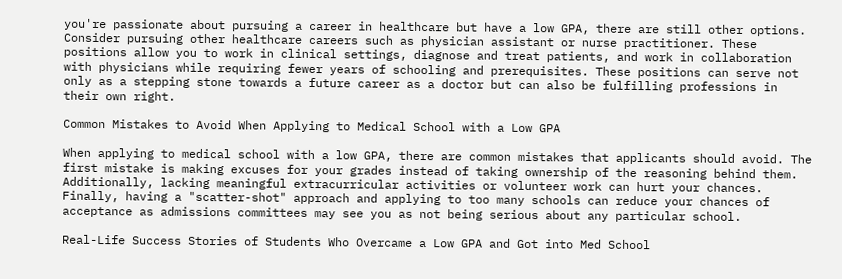you're passionate about pursuing a career in healthcare but have a low GPA, there are still other options. Consider pursuing other healthcare careers such as physician assistant or nurse practitioner. These positions allow you to work in clinical settings, diagnose and treat patients, and work in collaboration with physicians while requiring fewer years of schooling and prerequisites. These positions can serve not only as a stepping stone towards a future career as a doctor but can also be fulfilling professions in their own right.

Common Mistakes to Avoid When Applying to Medical School with a Low GPA

When applying to medical school with a low GPA, there are common mistakes that applicants should avoid. The first mistake is making excuses for your grades instead of taking ownership of the reasoning behind them. Additionally, lacking meaningful extracurricular activities or volunteer work can hurt your chances. Finally, having a "scatter-shot" approach and applying to too many schools can reduce your chances of acceptance as admissions committees may see you as not being serious about any particular school.

Real-Life Success Stories of Students Who Overcame a Low GPA and Got into Med School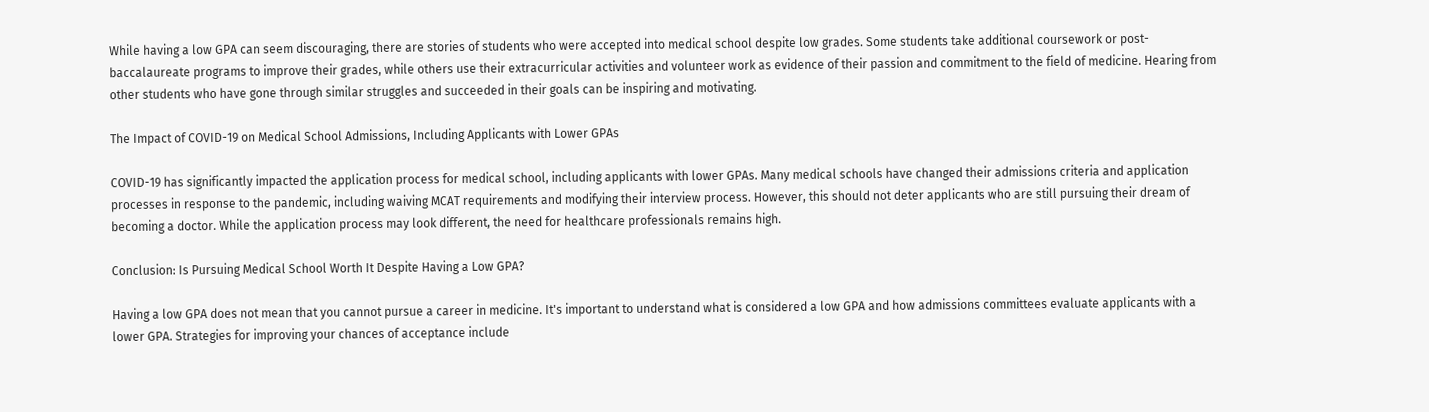While having a low GPA can seem discouraging, there are stories of students who were accepted into medical school despite low grades. Some students take additional coursework or post-baccalaureate programs to improve their grades, while others use their extracurricular activities and volunteer work as evidence of their passion and commitment to the field of medicine. Hearing from other students who have gone through similar struggles and succeeded in their goals can be inspiring and motivating.

The Impact of COVID-19 on Medical School Admissions, Including Applicants with Lower GPAs

COVID-19 has significantly impacted the application process for medical school, including applicants with lower GPAs. Many medical schools have changed their admissions criteria and application processes in response to the pandemic, including waiving MCAT requirements and modifying their interview process. However, this should not deter applicants who are still pursuing their dream of becoming a doctor. While the application process may look different, the need for healthcare professionals remains high.

Conclusion: Is Pursuing Medical School Worth It Despite Having a Low GPA?

Having a low GPA does not mean that you cannot pursue a career in medicine. It's important to understand what is considered a low GPA and how admissions committees evaluate applicants with a lower GPA. Strategies for improving your chances of acceptance include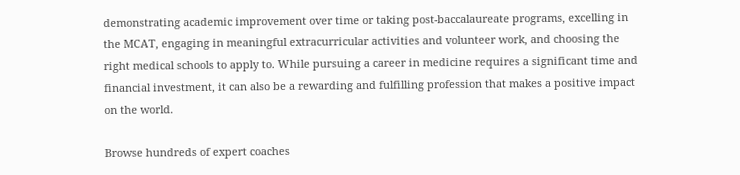demonstrating academic improvement over time or taking post-baccalaureate programs, excelling in the MCAT, engaging in meaningful extracurricular activities and volunteer work, and choosing the right medical schools to apply to. While pursuing a career in medicine requires a significant time and financial investment, it can also be a rewarding and fulfilling profession that makes a positive impact on the world.

Browse hundreds of expert coaches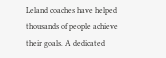Leland coaches have helped thousands of people achieve their goals. A dedicated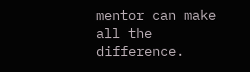mentor can make all the difference.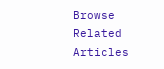Browse Related Articles